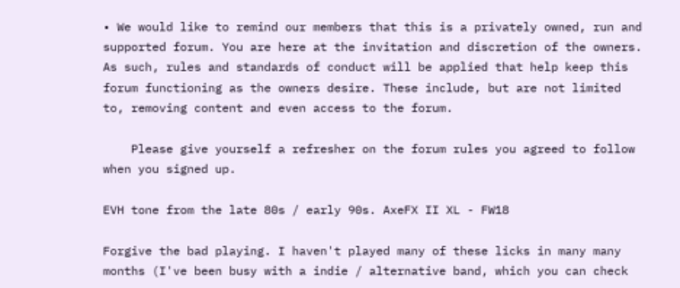• We would like to remind our members that this is a privately owned, run and supported forum. You are here at the invitation and discretion of the owners. As such, rules and standards of conduct will be applied that help keep this forum functioning as the owners desire. These include, but are not limited to, removing content and even access to the forum.

    Please give yourself a refresher on the forum rules you agreed to follow when you signed up.

EVH tone from the late 80s / early 90s. AxeFX II XL - FW18

Forgive the bad playing. I haven't played many of these licks in many many months (I've been busy with a indie / alternative band, which you can check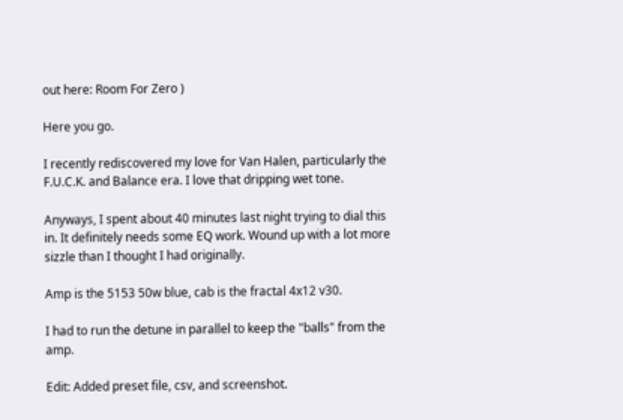out here: Room For Zero )

Here you go.

I recently rediscovered my love for Van Halen, particularly the F.U.C.K. and Balance era. I love that dripping wet tone.

Anyways, I spent about 40 minutes last night trying to dial this in. It definitely needs some EQ work. Wound up with a lot more sizzle than I thought I had originally.

Amp is the 5153 50w blue, cab is the fractal 4x12 v30.

I had to run the detune in parallel to keep the "balls" from the amp.

Edit: Added preset file, csv, and screenshot.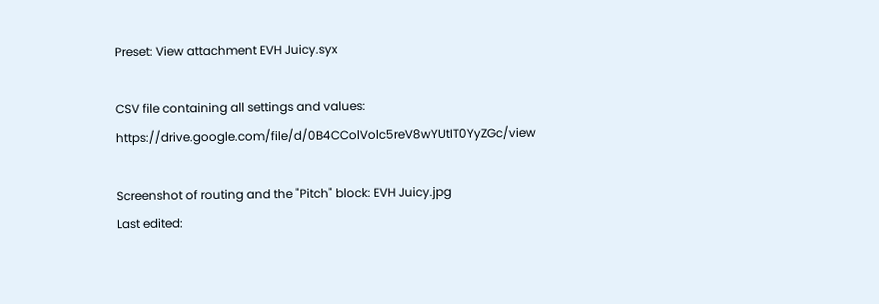Preset: View attachment EVH Juicy.syx

CSV file containing all settings and values: https://drive.google.com/file/d/0B4CColVolc5reV8wYUtIT0YyZGc/view

Screenshot of routing and the "Pitch" block: EVH Juicy.jpg
Last edited: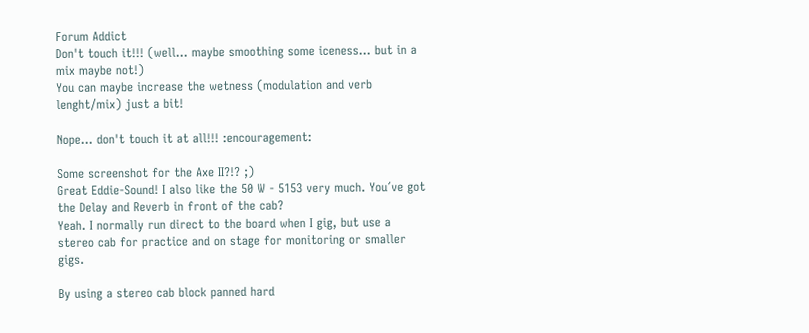Forum Addict
Don't touch it!!! (well... maybe smoothing some iceness... but in a mix maybe not!)
You can maybe increase the wetness (modulation and verb lenght/mix) just a bit!

Nope... don't touch it at all!!! :encouragement:

Some screenshot for the Axe II?!? ;)
Great Eddie-Sound! I also like the 50 W - 5153 very much. You´ve got the Delay and Reverb in front of the cab?
Yeah. I normally run direct to the board when I gig, but use a stereo cab for practice and on stage for monitoring or smaller gigs.

By using a stereo cab block panned hard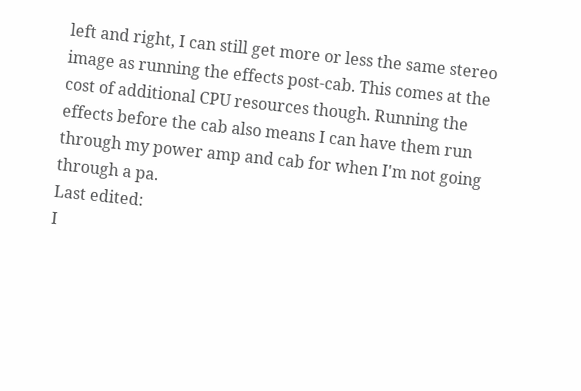left and right, I can still get more or less the same stereo image as running the effects post-cab. This comes at the cost of additional CPU resources though. Running the effects before the cab also means I can have them run through my power amp and cab for when I'm not going through a pa.
Last edited:
I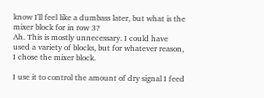know I'll feel like a dumbass later, but what is the mixer block for in row 3?
Ah. This is mostly unnecessary. I could have used a variety of blocks, but for whatever reason, I chose the mixer block.

I use it to control the amount of dry signal I feed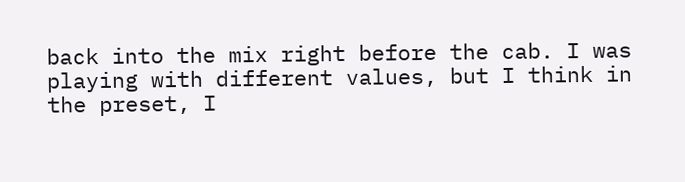back into the mix right before the cab. I was playing with different values, but I think in the preset, I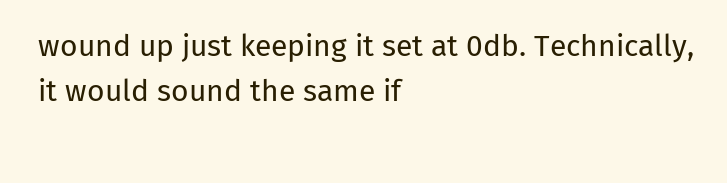wound up just keeping it set at 0db. Technically, it would sound the same if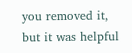you removed it, but it was helpful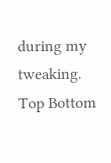during my tweaking.
Top Bottom